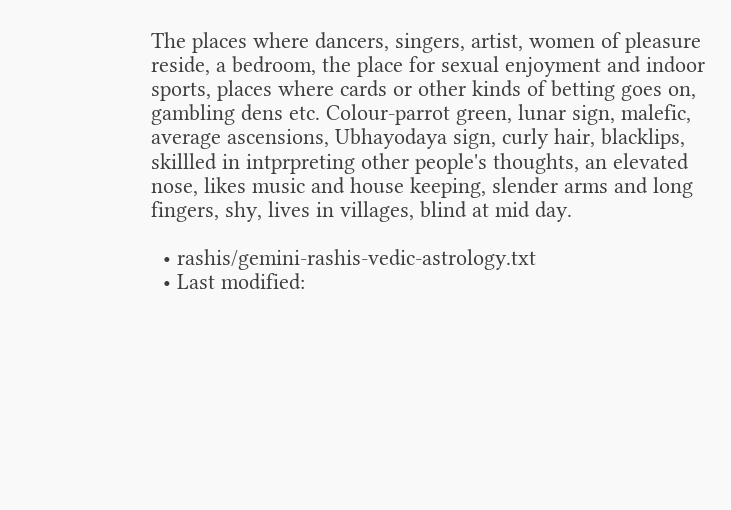The places where dancers, singers, artist, women of pleasure reside, a bedroom, the place for sexual enjoyment and indoor sports, places where cards or other kinds of betting goes on, gambling dens etc. Colour-parrot green, lunar sign, malefic, average ascensions, Ubhayodaya sign, curly hair, blacklips, skillled in intprpreting other people's thoughts, an elevated nose, likes music and house keeping, slender arms and long fingers, shy, lives in villages, blind at mid day.

  • rashis/gemini-rashis-vedic-astrology.txt
  • Last modified: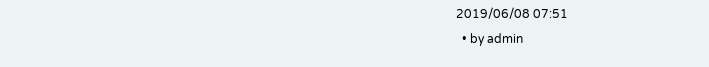2019/06/08 07:51
  • by admin